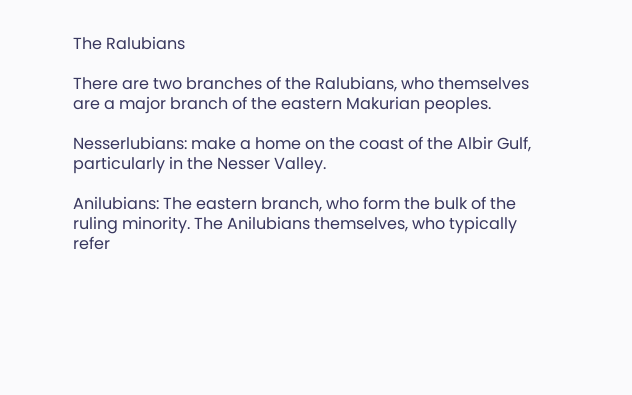The Ralubians

There are two branches of the Ralubians, who themselves are a major branch of the eastern Makurian peoples.

Nesserlubians: make a home on the coast of the Albir Gulf, particularly in the Nesser Valley.

Anilubians: The eastern branch, who form the bulk of the ruling minority. The Anilubians themselves, who typically refer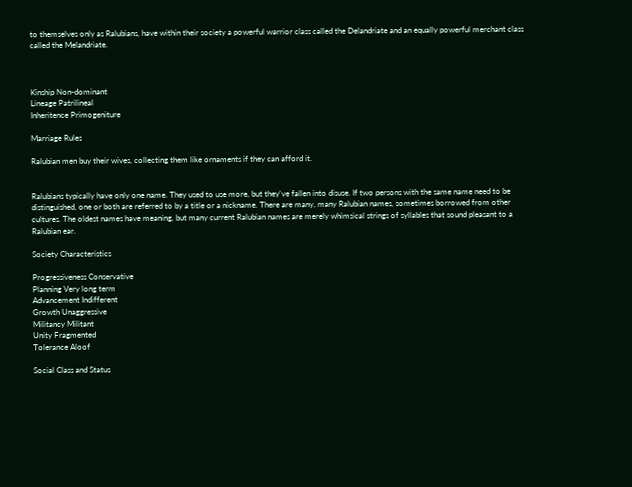to themselves only as Ralubians, have within their society a powerful warrior class called the Delandriate and an equally powerful merchant class called the Melandriate.



Kinship Non-dominant
Lineage Patrilineal
Inheritence Primogeniture

Marriage Rules

Ralubian men buy their wives, collecting them like ornaments if they can afford it.


Ralubians typically have only one name. They used to use more, but they've fallen into disuse. If two persons with the same name need to be distinguished, one or both are referred to by a title or a nickname. There are many, many Ralubian names, sometimes borrowed from other cultures. The oldest names have meaning, but many current Ralubian names are merely whimsical strings of syllables that sound pleasant to a Ralubian ear.

Society Characteristics

Progressiveness Conservative
Planning Very long term
Advancement Indifferent
Growth Unaggressive
Militancy Militant
Unity Fragmented
Tolerance Aloof

Social Class and Status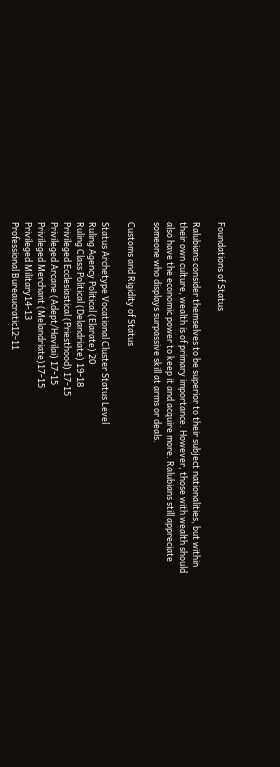Foundations of Status

Ralubians consider themselves to be superior to their subject nationalities, but within their own culture, wealth is of primary importance. However, those with wealth should also have the economic power to keep it and acquire more. Ralubians still appreciate someone who displays surpassive skill at arms or deals.

Customs and Rigidity of Status

Status Archetype Vocational Cluster Status Level
Ruling Agency Political (Elarate) 20
Ruling Class Political (Delandriate) 19-18
Privileged Ecclesiastical (Priesthood) 17-15
Privileged Arcane (Adept/Havilai) 17-15
Privileged Merchant (Melandriate)17-15
Privileged Military14-13
Professional Bureaucratic12-11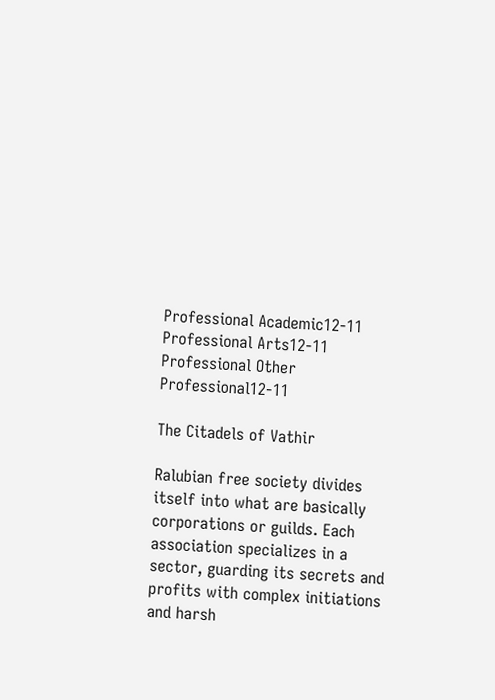Professional Academic12-11
Professional Arts12-11
Professional Other Professional12-11

The Citadels of Vathir

Ralubian free society divides itself into what are basically corporations or guilds. Each association specializes in a sector, guarding its secrets and profits with complex initiations and harsh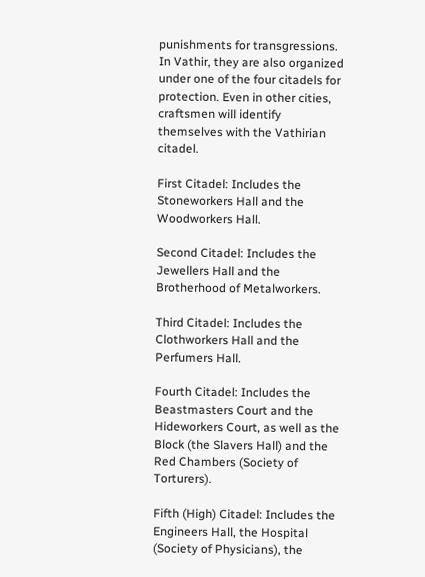punishments for transgressions. In Vathir, they are also organized under one of the four citadels for protection. Even in other cities, craftsmen will identify themselves with the Vathirian citadel.

First Citadel: Includes the Stoneworkers Hall and the Woodworkers Hall.

Second Citadel: Includes the Jewellers Hall and the Brotherhood of Metalworkers.

Third Citadel: Includes the Clothworkers Hall and the Perfumers Hall.

Fourth Citadel: Includes the Beastmasters Court and the Hideworkers Court, as well as the Block (the Slavers Hall) and the Red Chambers (Society of Torturers).

Fifth (High) Citadel: Includes the Engineers Hall, the Hospital (Society of Physicians), the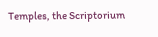Temples, the Scriptorium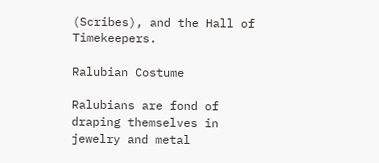(Scribes), and the Hall of Timekeepers.

Ralubian Costume

Ralubians are fond of draping themselves in jewelry and metal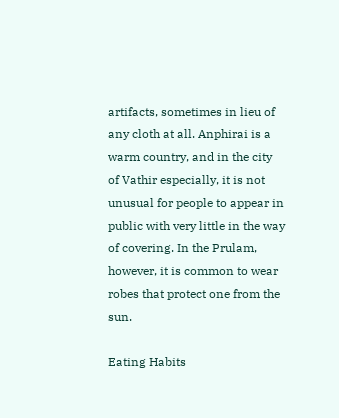artifacts, sometimes in lieu of any cloth at all. Anphirai is a warm country, and in the city of Vathir especially, it is not unusual for people to appear in public with very little in the way of covering. In the Prulam, however, it is common to wear robes that protect one from the sun.

Eating Habits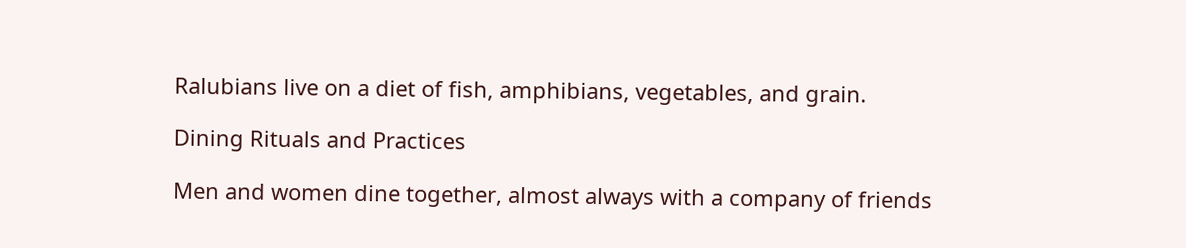Ralubians live on a diet of fish, amphibians, vegetables, and grain.

Dining Rituals and Practices

Men and women dine together, almost always with a company of friends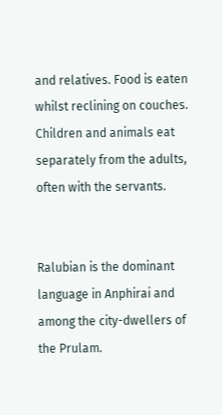and relatives. Food is eaten whilst reclining on couches. Children and animals eat separately from the adults, often with the servants.


Ralubian is the dominant language in Anphirai and among the city-dwellers of the Prulam.